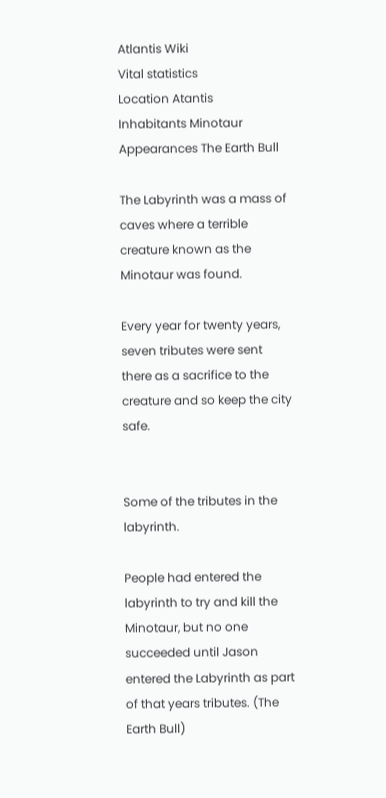Atlantis Wiki
Vital statistics
Location Atantis
Inhabitants Minotaur
Appearances The Earth Bull

The Labyrinth was a mass of caves where a terrible creature known as the Minotaur was found.

Every year for twenty years, seven tributes were sent there as a sacrifice to the creature and so keep the city safe.


Some of the tributes in the labyrinth.

People had entered the labyrinth to try and kill the Minotaur, but no one succeeded until Jason entered the Labyrinth as part of that years tributes. (The Earth Bull)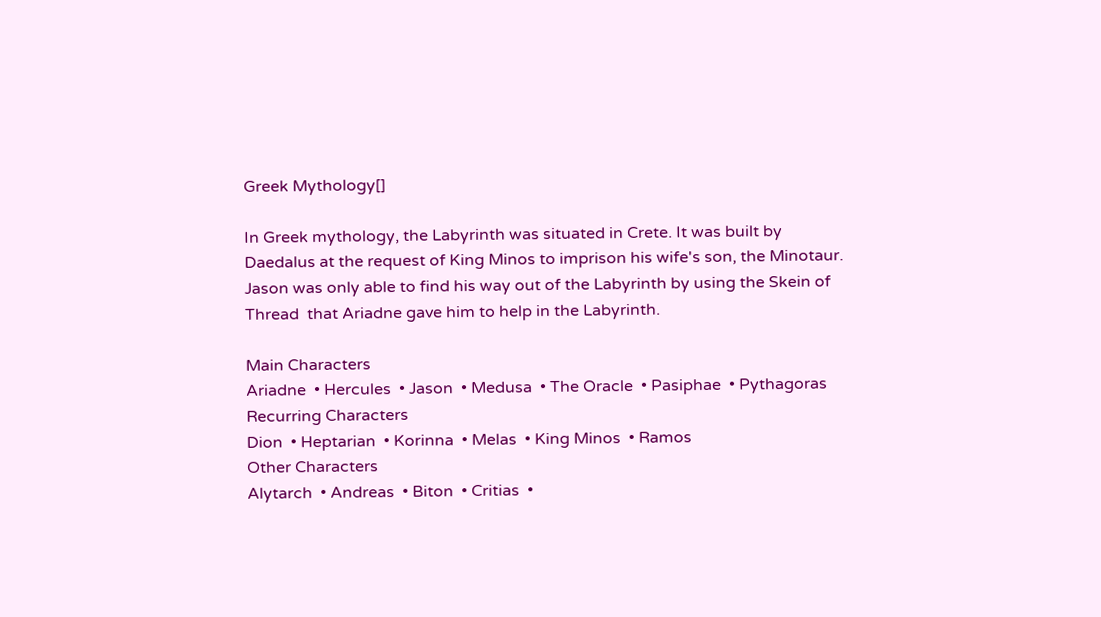Greek Mythology[]

In Greek mythology, the Labyrinth was situated in Crete. It was built by Daedalus at the request of King Minos to imprison his wife's son, the Minotaur. Jason was only able to find his way out of the Labyrinth by using the Skein of Thread  that Ariadne gave him to help in the Labyrinth.

Main Characters
Ariadne  • Hercules  • Jason  • Medusa  • The Oracle  • Pasiphae  • Pythagoras
Recurring Characters
Dion  • Heptarian  • Korinna  • Melas  • King Minos  • Ramos
Other Characters
Alytarch  • Andreas  • Biton  • Critias  •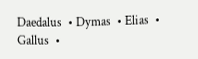Daedalus  • Dymas  • Elias  • Gallus  •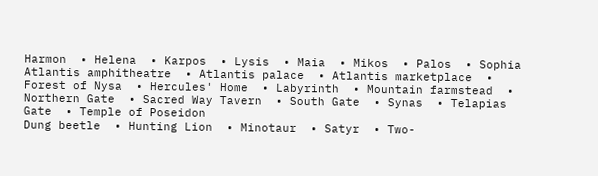Harmon  • Helena  • Karpos  • Lysis  • Maia  • Mikos  • Palos  • Sophia
Atlantis amphitheatre  • Atlantis palace  • Atlantis marketplace  • Forest of Nysa  • Hercules' Home  • Labyrinth  • Mountain farmstead  • Northern Gate  • Sacred Way Tavern  • South Gate  • Synas  • Telapias Gate  • Temple of Poseidon
Dung beetle  • Hunting Lion  • Minotaur  • Satyr  • Two-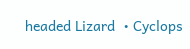headed Lizard  • Cyclops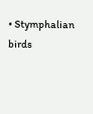• Stymphalian birds